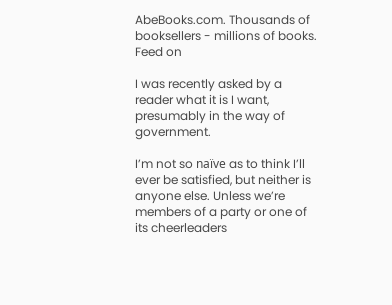AbeBooks.com. Thousands of booksellers - millions of books.
Feed on

I was recently asked by a reader what it is I want, presumably in the way of government.

I’m not so naïve as to think I’ll ever be satisfied, but neither is anyone else. Unless we’re members of a party or one of its cheerleaders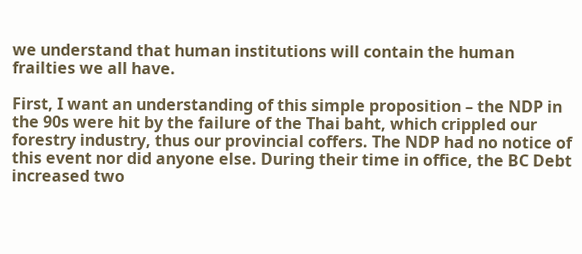we understand that human institutions will contain the human frailties we all have.

First, I want an understanding of this simple proposition – the NDP in the 90s were hit by the failure of the Thai baht, which crippled our forestry industry, thus our provincial coffers. The NDP had no notice of this event nor did anyone else. During their time in office, the BC Debt increased two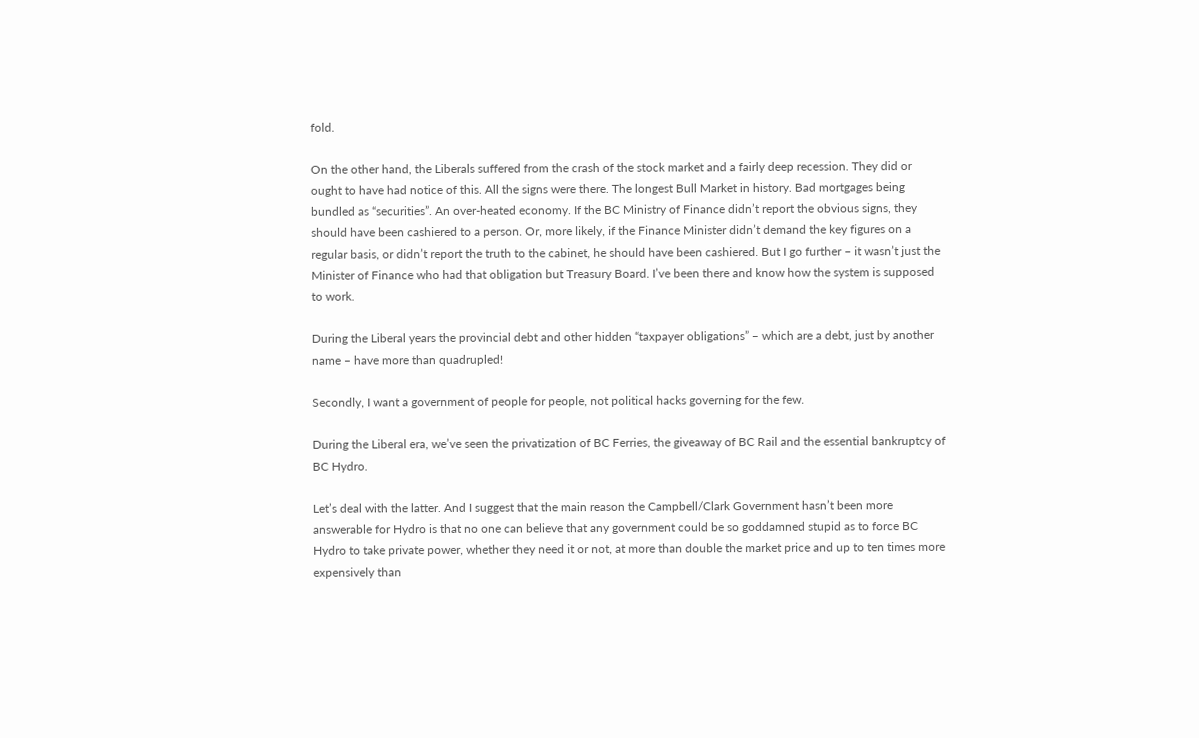fold.

On the other hand, the Liberals suffered from the crash of the stock market and a fairly deep recession. They did or ought to have had notice of this. All the signs were there. The longest Bull Market in history. Bad mortgages being bundled as “securities”. An over-heated economy. If the BC Ministry of Finance didn’t report the obvious signs, they should have been cashiered to a person. Or, more likely, if the Finance Minister didn’t demand the key figures on a regular basis, or didn’t report the truth to the cabinet, he should have been cashiered. But I go further – it wasn’t just the Minister of Finance who had that obligation but Treasury Board. I’ve been there and know how the system is supposed to work.

During the Liberal years the provincial debt and other hidden “taxpayer obligations” – which are a debt, just by another name – have more than quadrupled!

Secondly, I want a government of people for people, not political hacks governing for the few.

During the Liberal era, we’ve seen the privatization of BC Ferries, the giveaway of BC Rail and the essential bankruptcy of BC Hydro.

Let’s deal with the latter. And I suggest that the main reason the Campbell/Clark Government hasn’t been more answerable for Hydro is that no one can believe that any government could be so goddamned stupid as to force BC Hydro to take private power, whether they need it or not, at more than double the market price and up to ten times more expensively than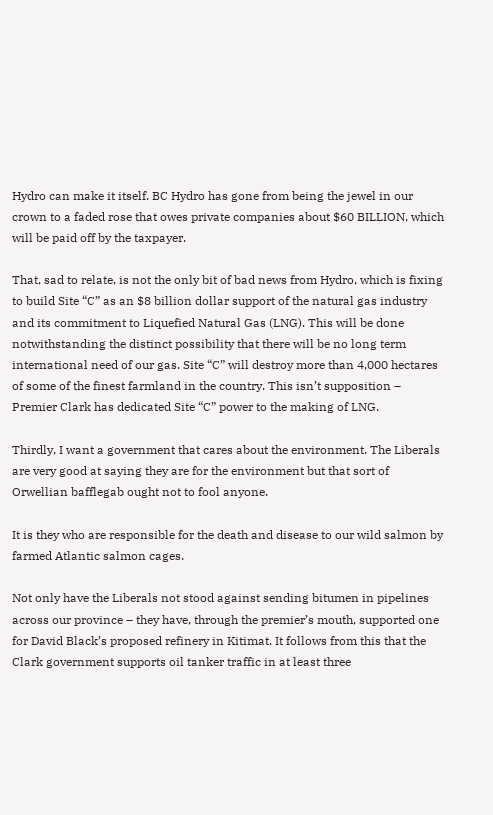Hydro can make it itself. BC Hydro has gone from being the jewel in our crown to a faded rose that owes private companies about $60 BILLION, which will be paid off by the taxpayer.

That, sad to relate, is not the only bit of bad news from Hydro, which is fixing to build Site “C” as an $8 billion dollar support of the natural gas industry and its commitment to Liquefied Natural Gas (LNG). This will be done notwithstanding the distinct possibility that there will be no long term international need of our gas. Site “C” will destroy more than 4,000 hectares of some of the finest farmland in the country. This isn’t supposition – Premier Clark has dedicated Site “C” power to the making of LNG.

Thirdly, I want a government that cares about the environment. The Liberals are very good at saying they are for the environment but that sort of Orwellian bafflegab ought not to fool anyone.

It is they who are responsible for the death and disease to our wild salmon by farmed Atlantic salmon cages.

Not only have the Liberals not stood against sending bitumen in pipelines across our province – they have, through the premier’s mouth, supported one for David Black’s proposed refinery in Kitimat. It follows from this that the Clark government supports oil tanker traffic in at least three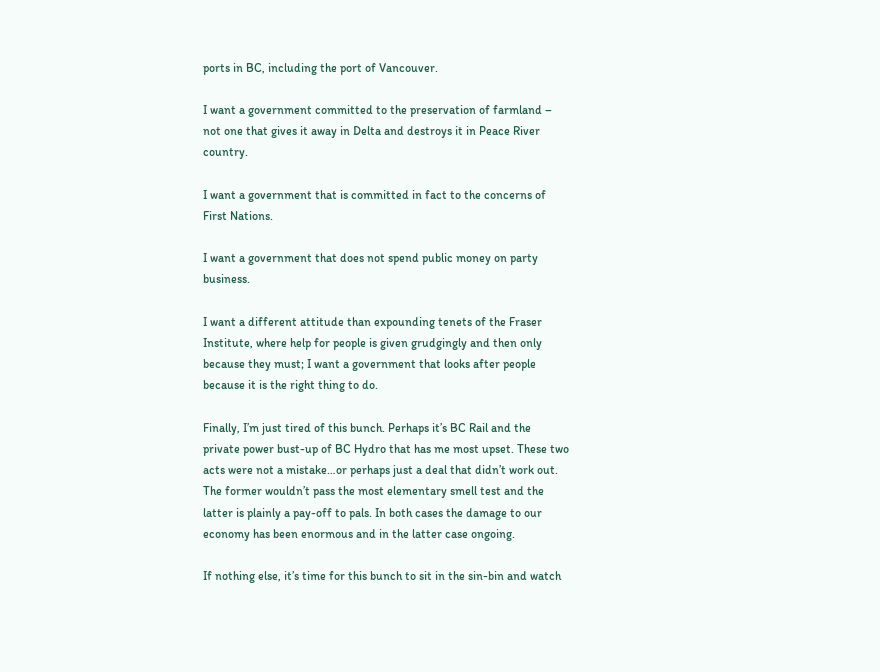ports in BC, including the port of Vancouver.

I want a government committed to the preservation of farmland – not one that gives it away in Delta and destroys it in Peace River country.

I want a government that is committed in fact to the concerns of First Nations.

I want a government that does not spend public money on party business.

I want a different attitude than expounding tenets of the Fraser Institute, where help for people is given grudgingly and then only because they must; I want a government that looks after people because it is the right thing to do.

Finally, I’m just tired of this bunch. Perhaps it’s BC Rail and the private power bust-up of BC Hydro that has me most upset. These two acts were not a mistake…or perhaps just a deal that didn’t work out. The former wouldn’t pass the most elementary smell test and the latter is plainly a pay-off to pals. In both cases the damage to our economy has been enormous and in the latter case ongoing.

If nothing else, it’s time for this bunch to sit in the sin-bin and watch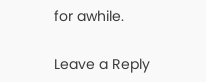for awhile.

Leave a Reply